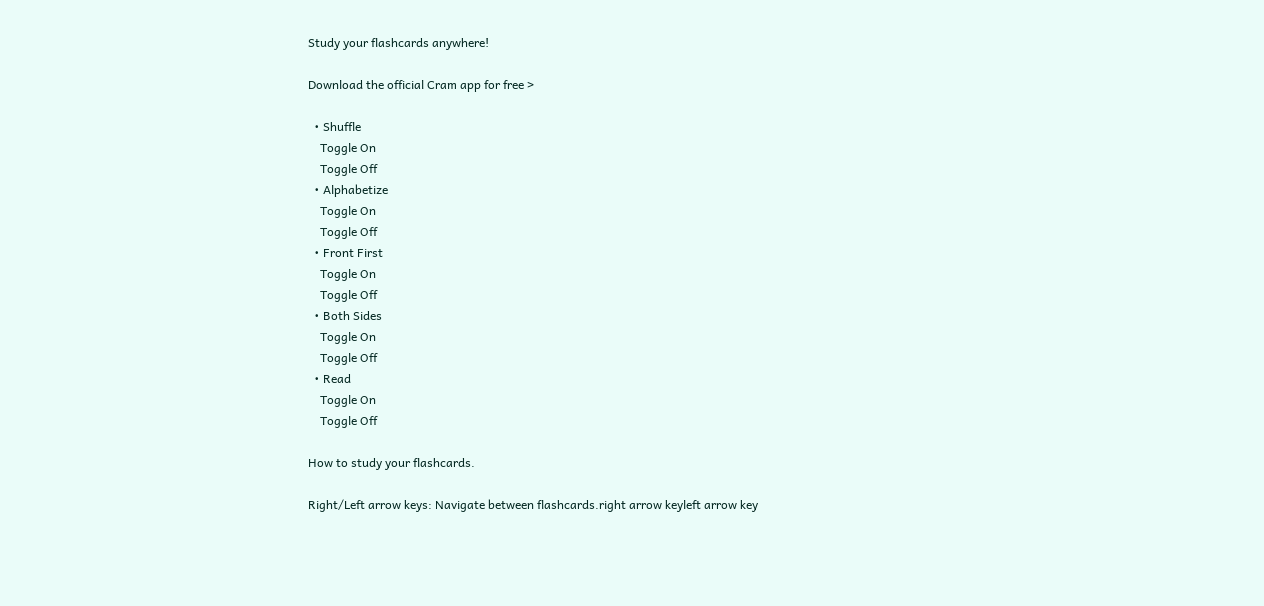Study your flashcards anywhere!

Download the official Cram app for free >

  • Shuffle
    Toggle On
    Toggle Off
  • Alphabetize
    Toggle On
    Toggle Off
  • Front First
    Toggle On
    Toggle Off
  • Both Sides
    Toggle On
    Toggle Off
  • Read
    Toggle On
    Toggle Off

How to study your flashcards.

Right/Left arrow keys: Navigate between flashcards.right arrow keyleft arrow key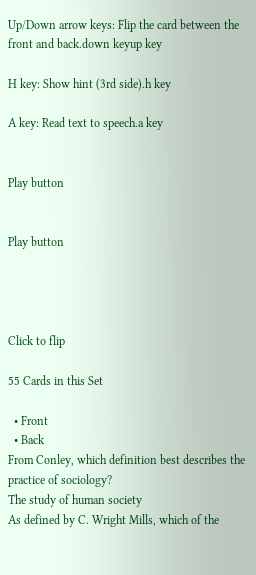Up/Down arrow keys: Flip the card between the front and back.down keyup key

H key: Show hint (3rd side).h key

A key: Read text to speech.a key


Play button


Play button




Click to flip

55 Cards in this Set

  • Front
  • Back
From Conley, which definition best describes the practice of sociology?
The study of human society
As defined by C. Wright Mills, which of the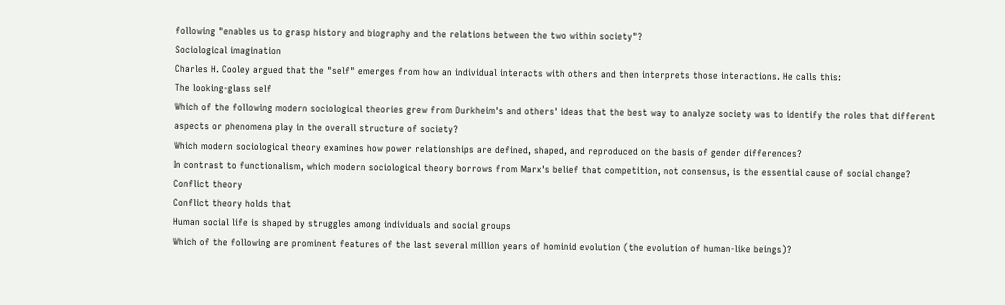following "enables us to grasp history and biography and the relations between the two within society"?
Sociological imagination
Charles H. Cooley argued that the "self" emerges from how an individual interacts with others and then interprets those interactions. He calls this:
The looking-glass self
Which of the following modern sociological theories grew from Durkheim's and others' ideas that the best way to analyze society was to identify the roles that different aspects or phenomena play in the overall structure of society?
Which modern sociological theory examines how power relationships are defined, shaped, and reproduced on the basis of gender differences?
In contrast to functionalism, which modern sociological theory borrows from Marx's belief that competition, not consensus, is the essential cause of social change?
Conflict theory
Conflict theory holds that
Human social life is shaped by struggles among individuals and social groups
Which of the following are prominent features of the last several million years of hominid evolution (the evolution of human-like beings)?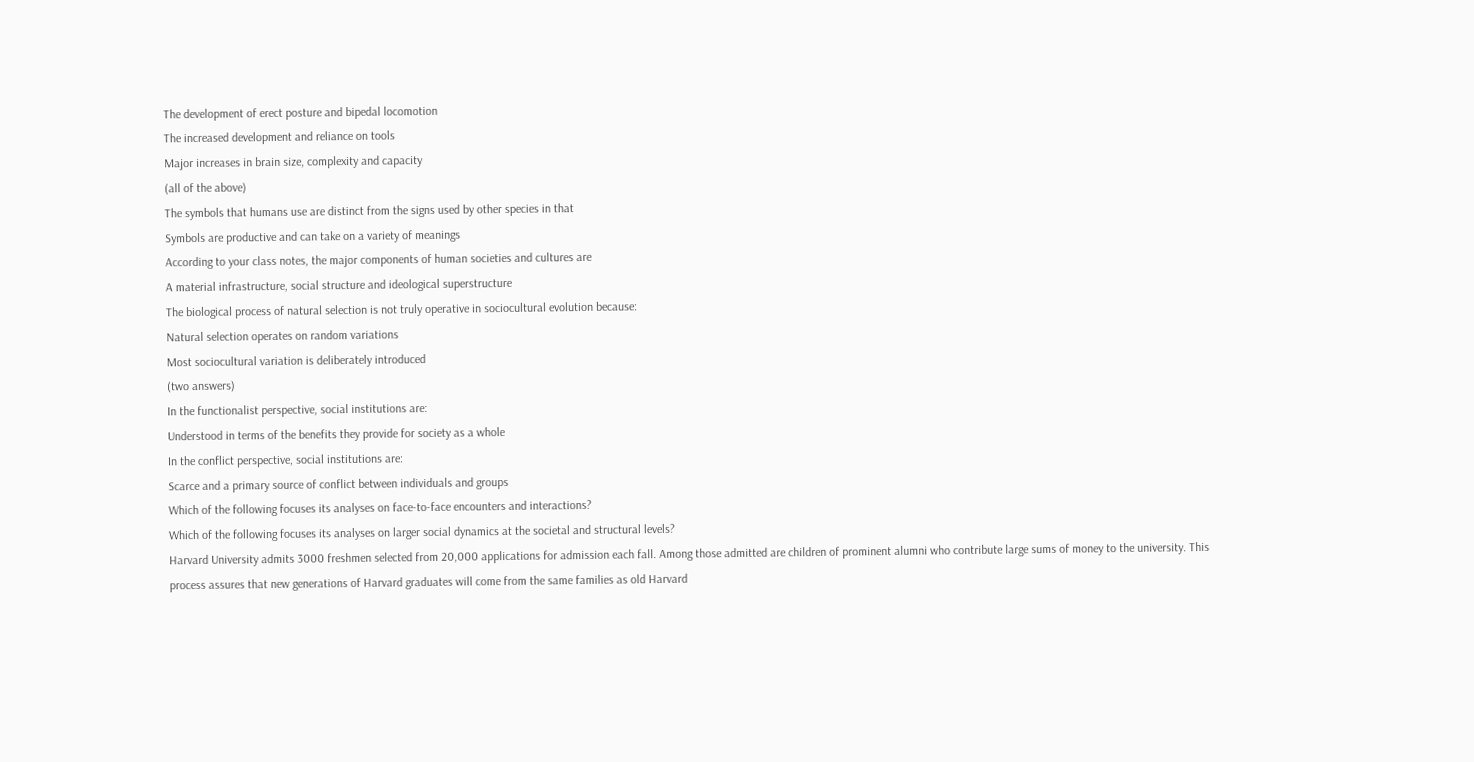The development of erect posture and bipedal locomotion
The increased development and reliance on tools
Major increases in brain size, complexity and capacity
(all of the above)
The symbols that humans use are distinct from the signs used by other species in that
Symbols are productive and can take on a variety of meanings
According to your class notes, the major components of human societies and cultures are
A material infrastructure, social structure and ideological superstructure
The biological process of natural selection is not truly operative in sociocultural evolution because:
Natural selection operates on random variations
Most sociocultural variation is deliberately introduced
(two answers)
In the functionalist perspective, social institutions are:
Understood in terms of the benefits they provide for society as a whole
In the conflict perspective, social institutions are:
Scarce and a primary source of conflict between individuals and groups
Which of the following focuses its analyses on face-to-face encounters and interactions?
Which of the following focuses its analyses on larger social dynamics at the societal and structural levels?
Harvard University admits 3000 freshmen selected from 20,000 applications for admission each fall. Among those admitted are children of prominent alumni who contribute large sums of money to the university. This process assures that new generations of Harvard graduates will come from the same families as old Harvard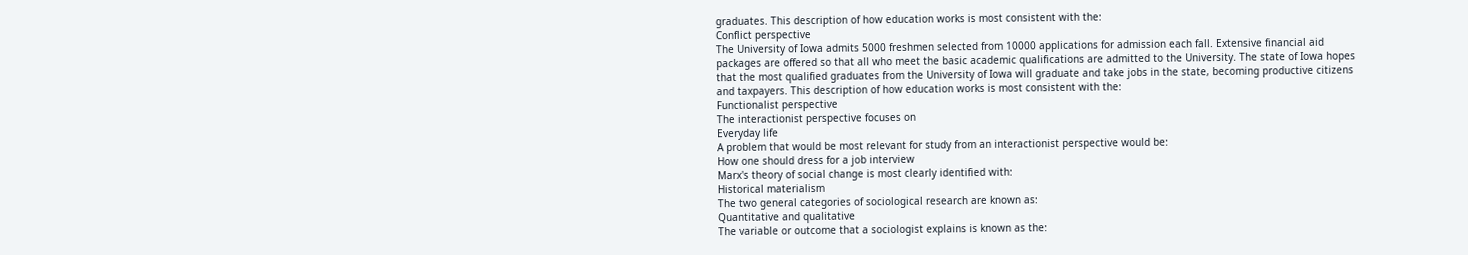graduates. This description of how education works is most consistent with the:
Conflict perspective
The University of Iowa admits 5000 freshmen selected from 10000 applications for admission each fall. Extensive financial aid packages are offered so that all who meet the basic academic qualifications are admitted to the University. The state of Iowa hopes that the most qualified graduates from the University of Iowa will graduate and take jobs in the state, becoming productive citizens and taxpayers. This description of how education works is most consistent with the:
Functionalist perspective
The interactionist perspective focuses on
Everyday life
A problem that would be most relevant for study from an interactionist perspective would be:
How one should dress for a job interview
Marx's theory of social change is most clearly identified with:
Historical materialism
The two general categories of sociological research are known as:
Quantitative and qualitative
The variable or outcome that a sociologist explains is known as the: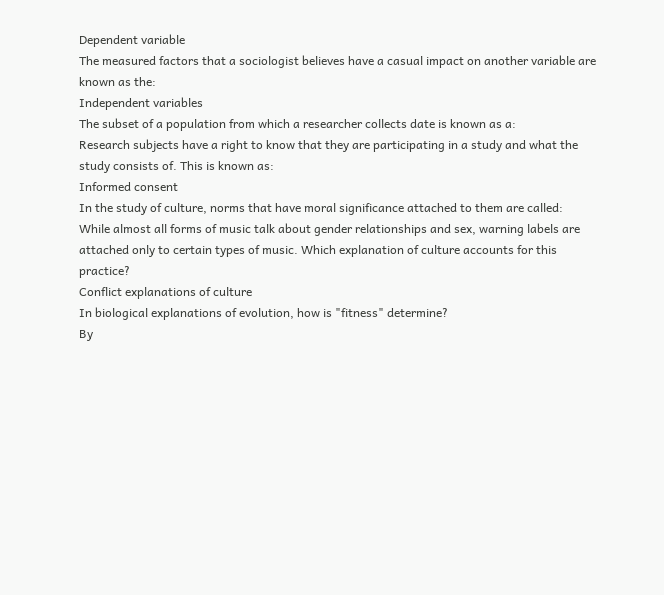Dependent variable
The measured factors that a sociologist believes have a casual impact on another variable are known as the:
Independent variables
The subset of a population from which a researcher collects date is known as a:
Research subjects have a right to know that they are participating in a study and what the study consists of. This is known as:
Informed consent
In the study of culture, norms that have moral significance attached to them are called:
While almost all forms of music talk about gender relationships and sex, warning labels are attached only to certain types of music. Which explanation of culture accounts for this practice?
Conflict explanations of culture
In biological explanations of evolution, how is "fitness" determine?
By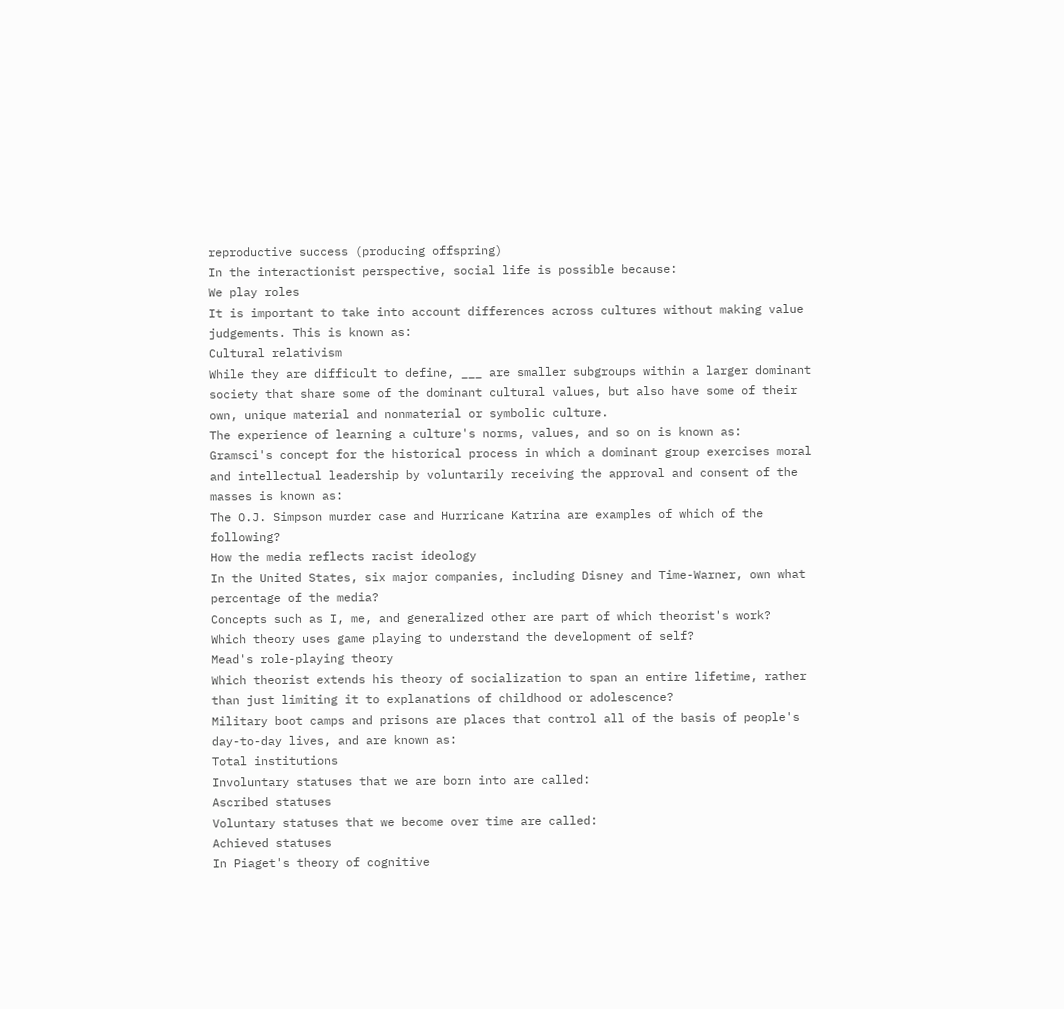reproductive success (producing offspring)
In the interactionist perspective, social life is possible because:
We play roles
It is important to take into account differences across cultures without making value judgements. This is known as:
Cultural relativism
While they are difficult to define, ___ are smaller subgroups within a larger dominant society that share some of the dominant cultural values, but also have some of their own, unique material and nonmaterial or symbolic culture.
The experience of learning a culture's norms, values, and so on is known as:
Gramsci's concept for the historical process in which a dominant group exercises moral and intellectual leadership by voluntarily receiving the approval and consent of the masses is known as:
The O.J. Simpson murder case and Hurricane Katrina are examples of which of the following?
How the media reflects racist ideology
In the United States, six major companies, including Disney and Time-Warner, own what percentage of the media?
Concepts such as I, me, and generalized other are part of which theorist's work?
Which theory uses game playing to understand the development of self?
Mead's role-playing theory
Which theorist extends his theory of socialization to span an entire lifetime, rather than just limiting it to explanations of childhood or adolescence?
Military boot camps and prisons are places that control all of the basis of people's day-to-day lives, and are known as:
Total institutions
Involuntary statuses that we are born into are called:
Ascribed statuses
Voluntary statuses that we become over time are called:
Achieved statuses
In Piaget's theory of cognitive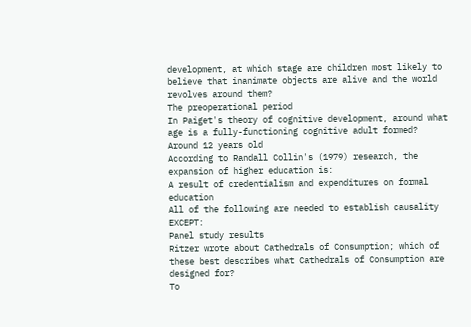development, at which stage are children most likely to believe that inanimate objects are alive and the world revolves around them?
The preoperational period
In Paiget's theory of cognitive development, around what age is a fully-functioning cognitive adult formed?
Around 12 years old
According to Randall Collin's (1979) research, the expansion of higher education is:
A result of credentialism and expenditures on formal education
All of the following are needed to establish causality EXCEPT:
Panel study results
Ritzer wrote about Cathedrals of Consumption; which of these best describes what Cathedrals of Consumption are designed for?
To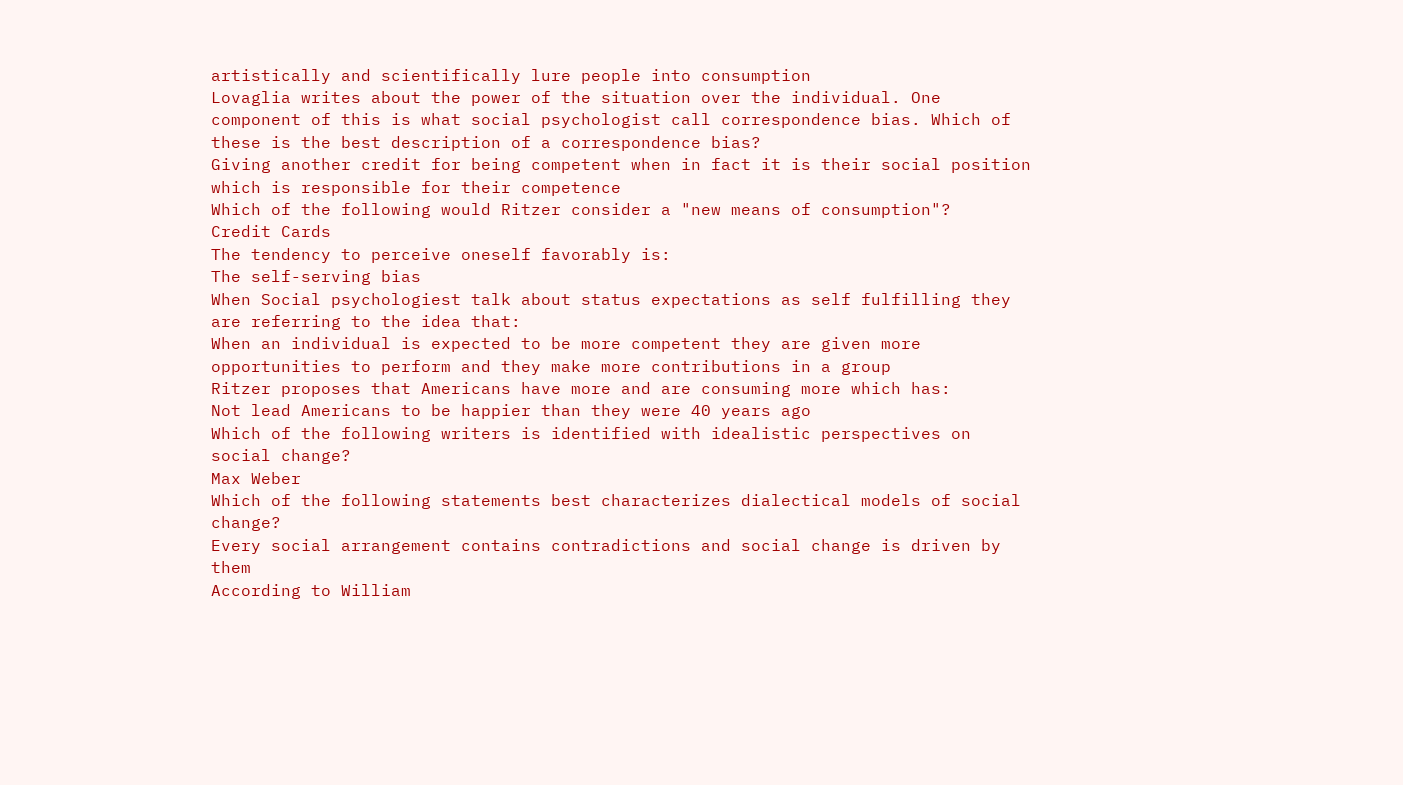artistically and scientifically lure people into consumption
Lovaglia writes about the power of the situation over the individual. One component of this is what social psychologist call correspondence bias. Which of these is the best description of a correspondence bias?
Giving another credit for being competent when in fact it is their social position which is responsible for their competence
Which of the following would Ritzer consider a "new means of consumption"?
Credit Cards
The tendency to perceive oneself favorably is:
The self-serving bias
When Social psychologiest talk about status expectations as self fulfilling they are referring to the idea that:
When an individual is expected to be more competent they are given more opportunities to perform and they make more contributions in a group
Ritzer proposes that Americans have more and are consuming more which has:
Not lead Americans to be happier than they were 40 years ago
Which of the following writers is identified with idealistic perspectives on social change?
Max Weber
Which of the following statements best characterizes dialectical models of social change?
Every social arrangement contains contradictions and social change is driven by them
According to William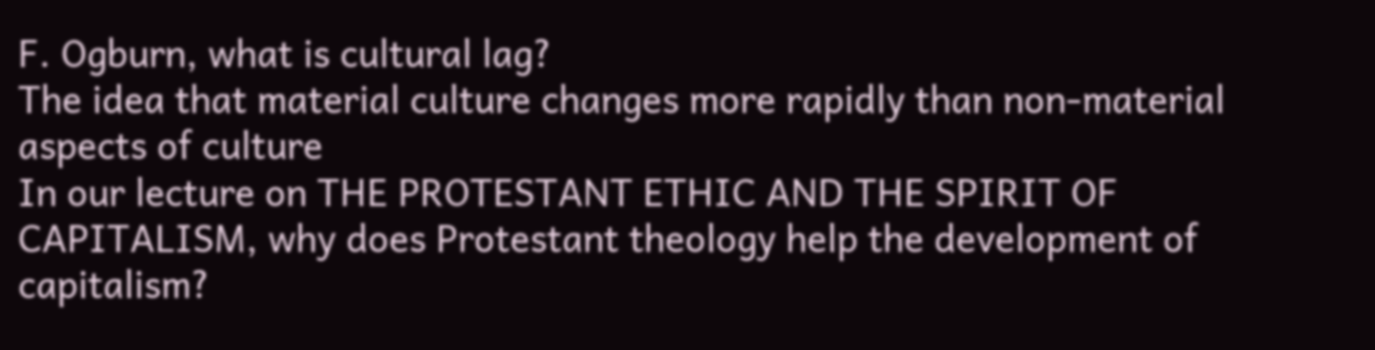F. Ogburn, what is cultural lag?
The idea that material culture changes more rapidly than non-material aspects of culture
In our lecture on THE PROTESTANT ETHIC AND THE SPIRIT OF CAPITALISM, why does Protestant theology help the development of capitalism?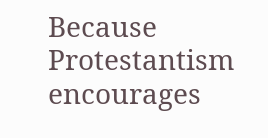Because Protestantism encourages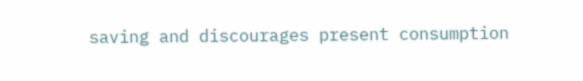saving and discourages present consumption